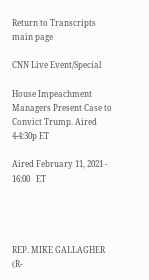Return to Transcripts main page

CNN Live Event/Special

House Impeachment Managers Present Case to Convict Trump. Aired 4-4:30p ET

Aired February 11, 2021 - 16:00   ET




REP. MIKE GALLAGHER (R-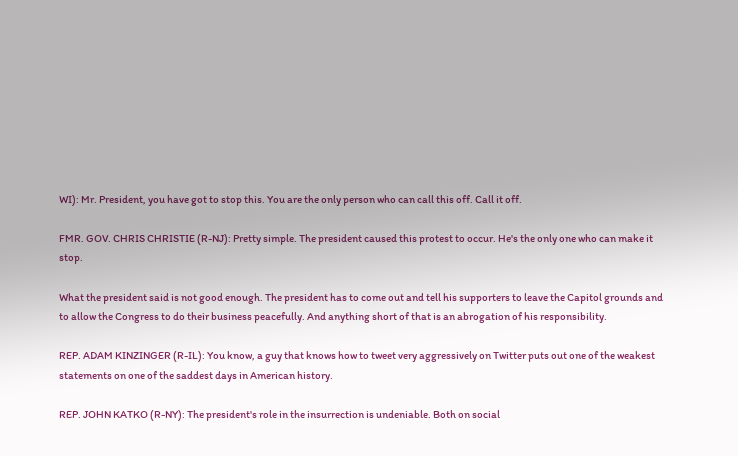WI): Mr. President, you have got to stop this. You are the only person who can call this off. Call it off.

FMR. GOV. CHRIS CHRISTIE (R-NJ): Pretty simple. The president caused this protest to occur. He's the only one who can make it stop.

What the president said is not good enough. The president has to come out and tell his supporters to leave the Capitol grounds and to allow the Congress to do their business peacefully. And anything short of that is an abrogation of his responsibility.

REP. ADAM KINZINGER (R-IL): You know, a guy that knows how to tweet very aggressively on Twitter puts out one of the weakest statements on one of the saddest days in American history.

REP. JOHN KATKO (R-NY): The president's role in the insurrection is undeniable. Both on social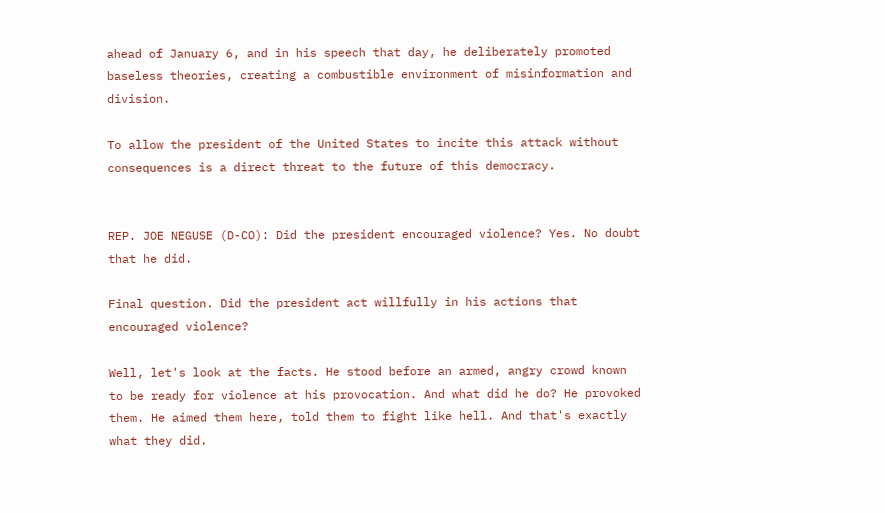ahead of January 6, and in his speech that day, he deliberately promoted baseless theories, creating a combustible environment of misinformation and division.

To allow the president of the United States to incite this attack without consequences is a direct threat to the future of this democracy.


REP. JOE NEGUSE (D-CO): Did the president encouraged violence? Yes. No doubt that he did.

Final question. Did the president act willfully in his actions that encouraged violence?

Well, let's look at the facts. He stood before an armed, angry crowd known to be ready for violence at his provocation. And what did he do? He provoked them. He aimed them here, told them to fight like hell. And that's exactly what they did.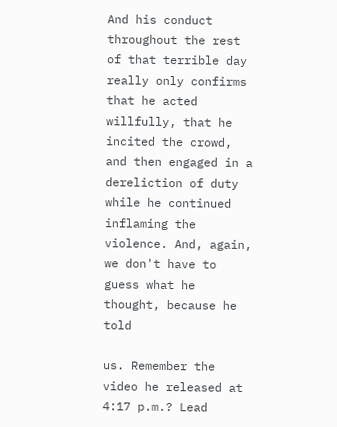And his conduct throughout the rest of that terrible day really only confirms that he acted willfully, that he incited the crowd, and then engaged in a dereliction of duty while he continued inflaming the violence. And, again, we don't have to guess what he thought, because he told

us. Remember the video he released at 4:17 p.m.? Lead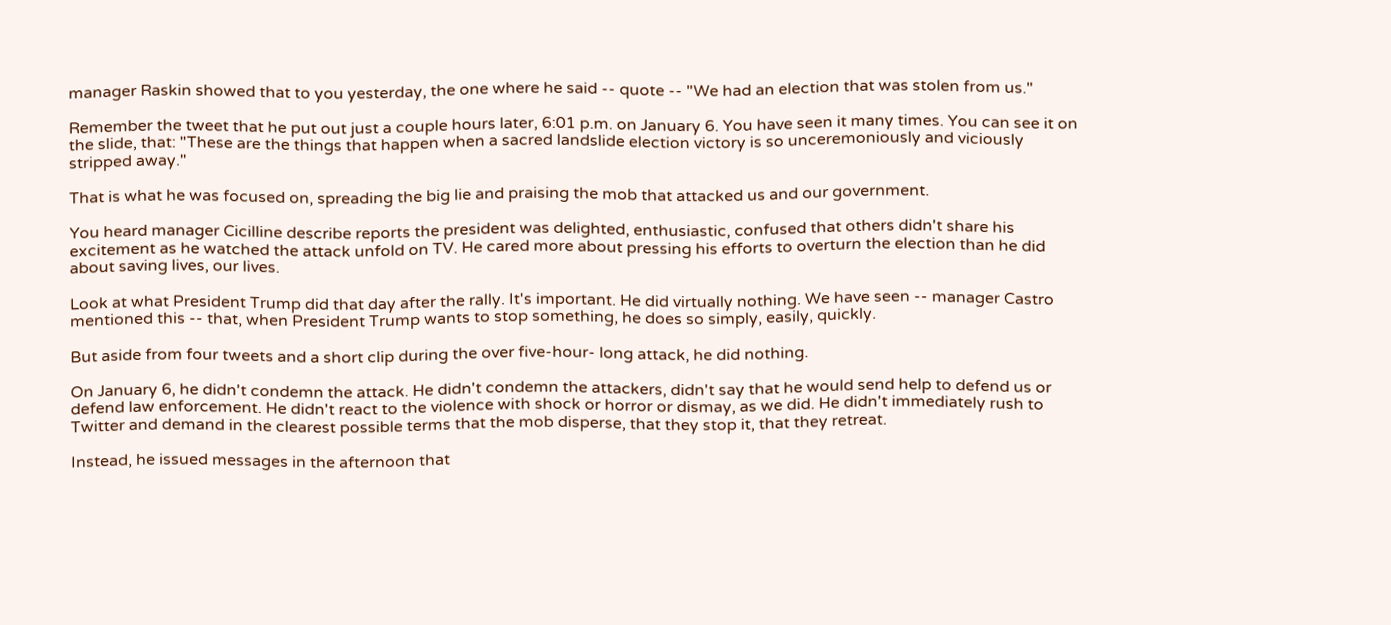manager Raskin showed that to you yesterday, the one where he said -- quote -- "We had an election that was stolen from us."

Remember the tweet that he put out just a couple hours later, 6:01 p.m. on January 6. You have seen it many times. You can see it on the slide, that: "These are the things that happen when a sacred landslide election victory is so unceremoniously and viciously stripped away."

That is what he was focused on, spreading the big lie and praising the mob that attacked us and our government.

You heard manager Cicilline describe reports the president was delighted, enthusiastic, confused that others didn't share his excitement as he watched the attack unfold on TV. He cared more about pressing his efforts to overturn the election than he did about saving lives, our lives.

Look at what President Trump did that day after the rally. It's important. He did virtually nothing. We have seen -- manager Castro mentioned this -- that, when President Trump wants to stop something, he does so simply, easily, quickly.

But aside from four tweets and a short clip during the over five-hour- long attack, he did nothing.

On January 6, he didn't condemn the attack. He didn't condemn the attackers, didn't say that he would send help to defend us or defend law enforcement. He didn't react to the violence with shock or horror or dismay, as we did. He didn't immediately rush to Twitter and demand in the clearest possible terms that the mob disperse, that they stop it, that they retreat.

Instead, he issued messages in the afternoon that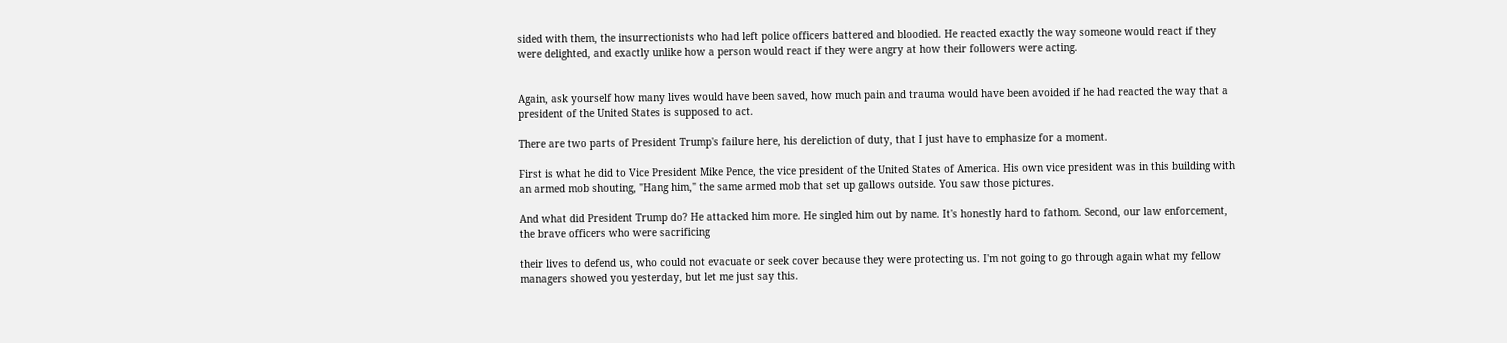sided with them, the insurrectionists who had left police officers battered and bloodied. He reacted exactly the way someone would react if they were delighted, and exactly unlike how a person would react if they were angry at how their followers were acting.


Again, ask yourself how many lives would have been saved, how much pain and trauma would have been avoided if he had reacted the way that a president of the United States is supposed to act.

There are two parts of President Trump's failure here, his dereliction of duty, that I just have to emphasize for a moment.

First is what he did to Vice President Mike Pence, the vice president of the United States of America. His own vice president was in this building with an armed mob shouting, "Hang him," the same armed mob that set up gallows outside. You saw those pictures.

And what did President Trump do? He attacked him more. He singled him out by name. It's honestly hard to fathom. Second, our law enforcement, the brave officers who were sacrificing

their lives to defend us, who could not evacuate or seek cover because they were protecting us. I'm not going to go through again what my fellow managers showed you yesterday, but let me just say this.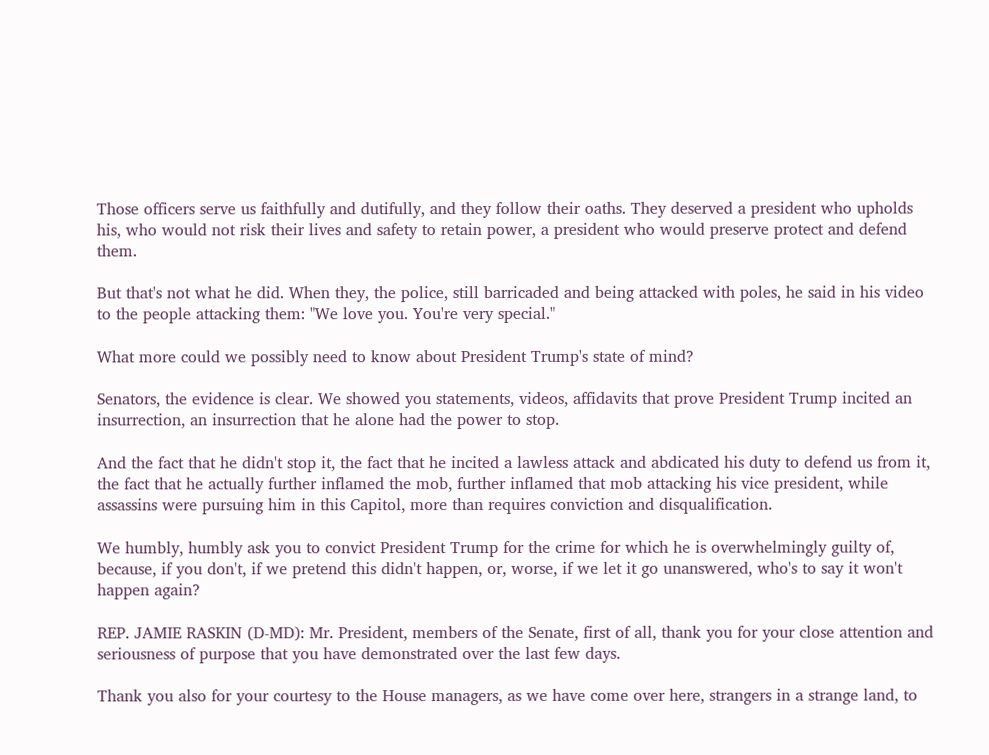Those officers serve us faithfully and dutifully, and they follow their oaths. They deserved a president who upholds his, who would not risk their lives and safety to retain power, a president who would preserve protect and defend them.

But that's not what he did. When they, the police, still barricaded and being attacked with poles, he said in his video to the people attacking them: "We love you. You're very special."

What more could we possibly need to know about President Trump's state of mind?

Senators, the evidence is clear. We showed you statements, videos, affidavits that prove President Trump incited an insurrection, an insurrection that he alone had the power to stop.

And the fact that he didn't stop it, the fact that he incited a lawless attack and abdicated his duty to defend us from it, the fact that he actually further inflamed the mob, further inflamed that mob attacking his vice president, while assassins were pursuing him in this Capitol, more than requires conviction and disqualification.

We humbly, humbly ask you to convict President Trump for the crime for which he is overwhelmingly guilty of, because, if you don't, if we pretend this didn't happen, or, worse, if we let it go unanswered, who's to say it won't happen again?

REP. JAMIE RASKIN (D-MD): Mr. President, members of the Senate, first of all, thank you for your close attention and seriousness of purpose that you have demonstrated over the last few days.

Thank you also for your courtesy to the House managers, as we have come over here, strangers in a strange land, to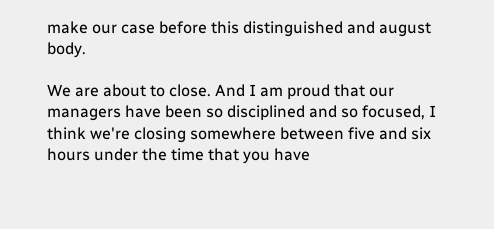make our case before this distinguished and august body.

We are about to close. And I am proud that our managers have been so disciplined and so focused, I think we're closing somewhere between five and six hours under the time that you have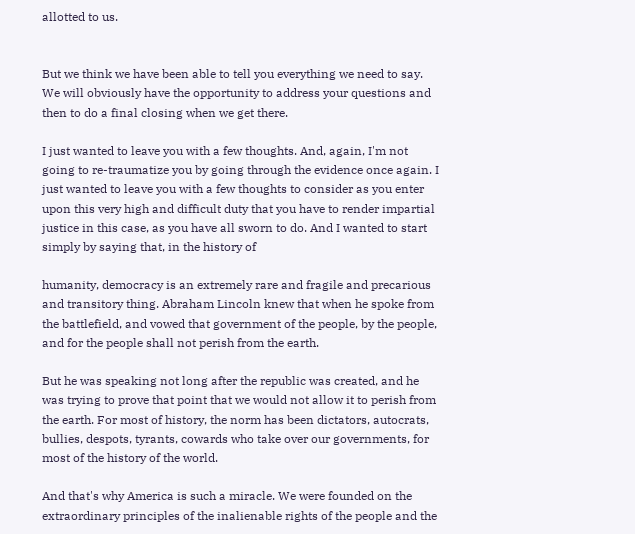allotted to us.


But we think we have been able to tell you everything we need to say. We will obviously have the opportunity to address your questions and then to do a final closing when we get there.

I just wanted to leave you with a few thoughts. And, again, I'm not going to re-traumatize you by going through the evidence once again. I just wanted to leave you with a few thoughts to consider as you enter upon this very high and difficult duty that you have to render impartial justice in this case, as you have all sworn to do. And I wanted to start simply by saying that, in the history of

humanity, democracy is an extremely rare and fragile and precarious and transitory thing. Abraham Lincoln knew that when he spoke from the battlefield, and vowed that government of the people, by the people, and for the people shall not perish from the earth.

But he was speaking not long after the republic was created, and he was trying to prove that point that we would not allow it to perish from the earth. For most of history, the norm has been dictators, autocrats, bullies, despots, tyrants, cowards who take over our governments, for most of the history of the world.

And that's why America is such a miracle. We were founded on the extraordinary principles of the inalienable rights of the people and the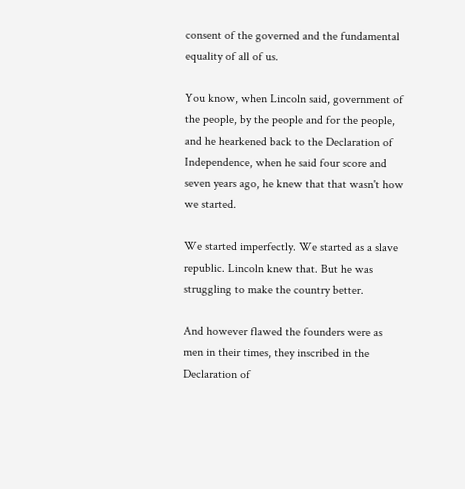consent of the governed and the fundamental equality of all of us.

You know, when Lincoln said, government of the people, by the people and for the people, and he hearkened back to the Declaration of Independence, when he said four score and seven years ago, he knew that that wasn't how we started.

We started imperfectly. We started as a slave republic. Lincoln knew that. But he was struggling to make the country better.

And however flawed the founders were as men in their times, they inscribed in the Declaration of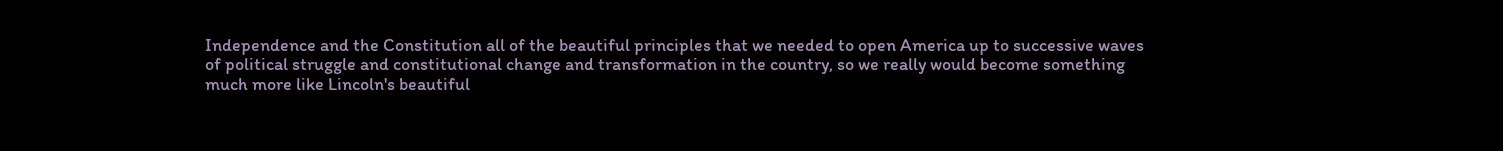Independence and the Constitution all of the beautiful principles that we needed to open America up to successive waves of political struggle and constitutional change and transformation in the country, so we really would become something much more like Lincoln's beautiful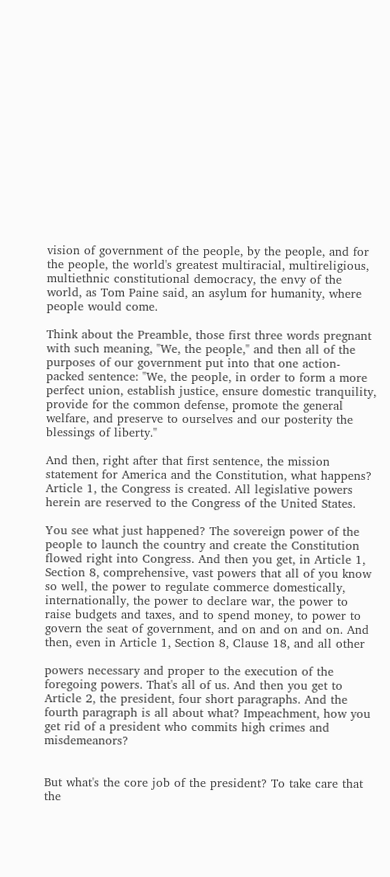vision of government of the people, by the people, and for the people, the world's greatest multiracial, multireligious, multiethnic constitutional democracy, the envy of the world, as Tom Paine said, an asylum for humanity, where people would come.

Think about the Preamble, those first three words pregnant with such meaning, "We, the people," and then all of the purposes of our government put into that one action-packed sentence: "We, the people, in order to form a more perfect union, establish justice, ensure domestic tranquility, provide for the common defense, promote the general welfare, and preserve to ourselves and our posterity the blessings of liberty."

And then, right after that first sentence, the mission statement for America and the Constitution, what happens? Article 1, the Congress is created. All legislative powers herein are reserved to the Congress of the United States.

You see what just happened? The sovereign power of the people to launch the country and create the Constitution flowed right into Congress. And then you get, in Article 1, Section 8, comprehensive, vast powers that all of you know so well, the power to regulate commerce domestically, internationally, the power to declare war, the power to raise budgets and taxes, and to spend money, to power to govern the seat of government, and on and on and on. And then, even in Article 1, Section 8, Clause 18, and all other

powers necessary and proper to the execution of the foregoing powers. That's all of us. And then you get to Article 2, the president, four short paragraphs. And the fourth paragraph is all about what? Impeachment, how you get rid of a president who commits high crimes and misdemeanors?


But what's the core job of the president? To take care that the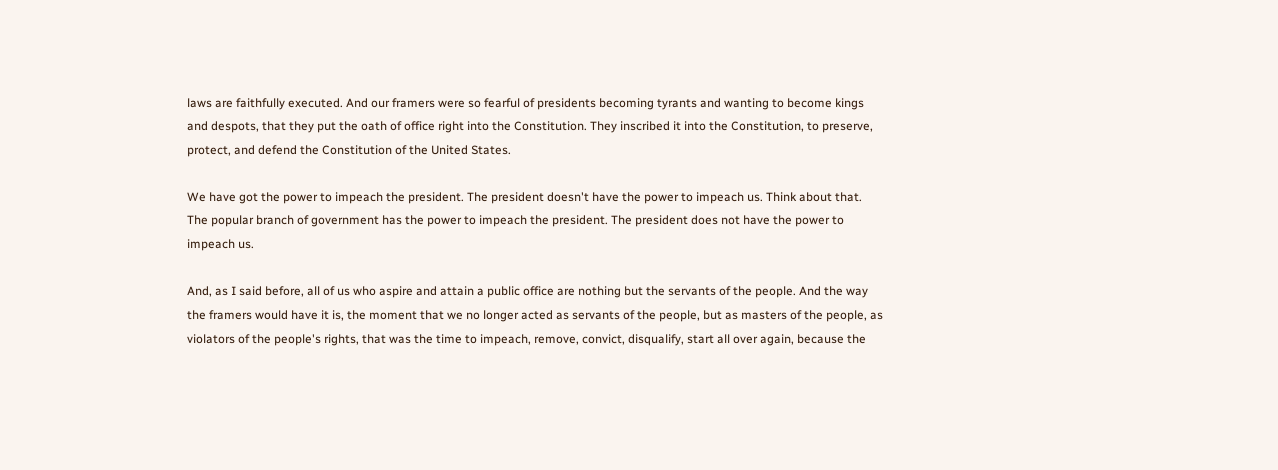laws are faithfully executed. And our framers were so fearful of presidents becoming tyrants and wanting to become kings and despots, that they put the oath of office right into the Constitution. They inscribed it into the Constitution, to preserve, protect, and defend the Constitution of the United States.

We have got the power to impeach the president. The president doesn't have the power to impeach us. Think about that. The popular branch of government has the power to impeach the president. The president does not have the power to impeach us.

And, as I said before, all of us who aspire and attain a public office are nothing but the servants of the people. And the way the framers would have it is, the moment that we no longer acted as servants of the people, but as masters of the people, as violators of the people's rights, that was the time to impeach, remove, convict, disqualify, start all over again, because the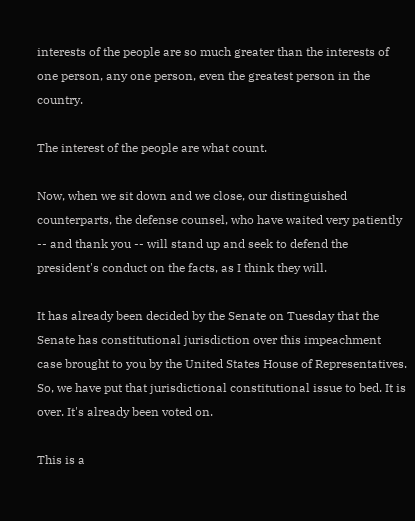interests of the people are so much greater than the interests of one person, any one person, even the greatest person in the country.

The interest of the people are what count.

Now, when we sit down and we close, our distinguished counterparts, the defense counsel, who have waited very patiently -- and thank you -- will stand up and seek to defend the president's conduct on the facts, as I think they will.

It has already been decided by the Senate on Tuesday that the Senate has constitutional jurisdiction over this impeachment case brought to you by the United States House of Representatives. So, we have put that jurisdictional constitutional issue to bed. It is over. It's already been voted on.

This is a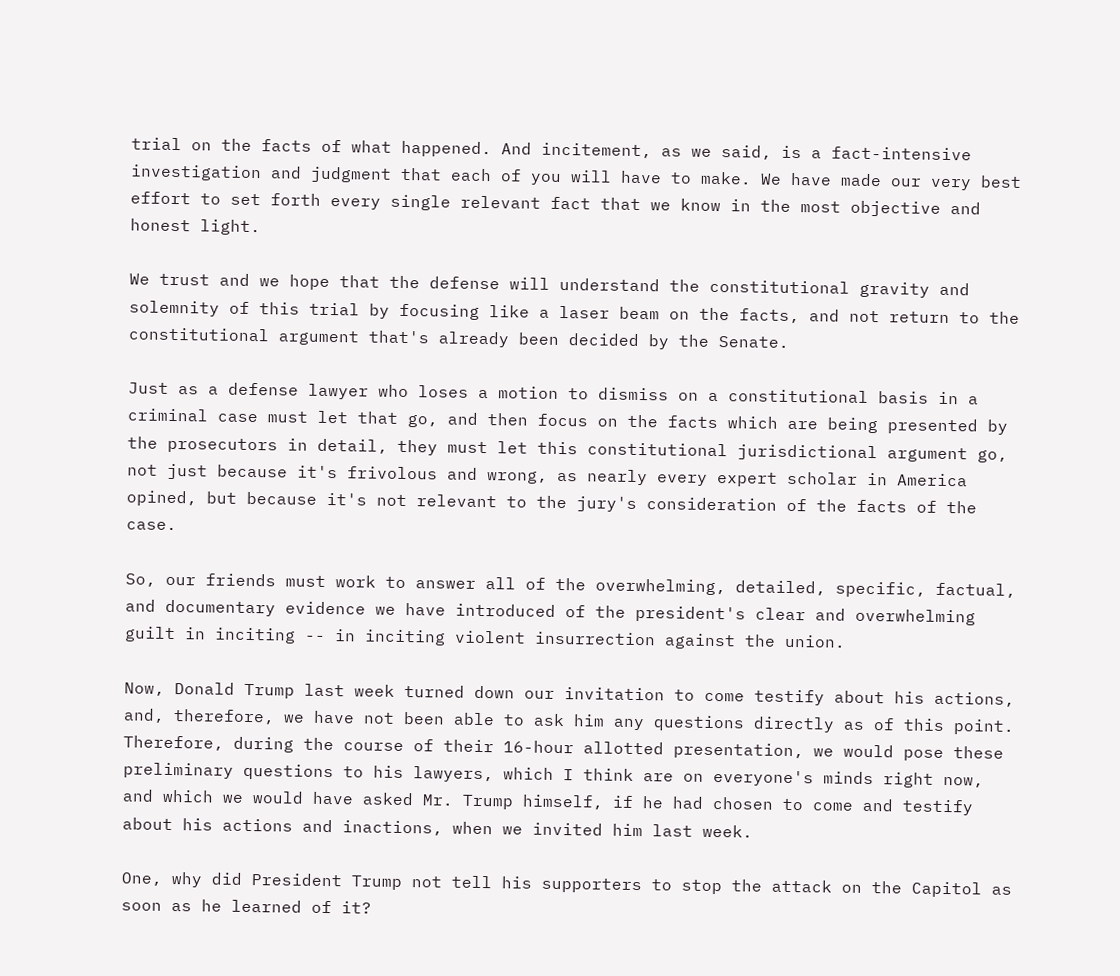trial on the facts of what happened. And incitement, as we said, is a fact-intensive investigation and judgment that each of you will have to make. We have made our very best effort to set forth every single relevant fact that we know in the most objective and honest light.

We trust and we hope that the defense will understand the constitutional gravity and solemnity of this trial by focusing like a laser beam on the facts, and not return to the constitutional argument that's already been decided by the Senate.

Just as a defense lawyer who loses a motion to dismiss on a constitutional basis in a criminal case must let that go, and then focus on the facts which are being presented by the prosecutors in detail, they must let this constitutional jurisdictional argument go, not just because it's frivolous and wrong, as nearly every expert scholar in America opined, but because it's not relevant to the jury's consideration of the facts of the case.

So, our friends must work to answer all of the overwhelming, detailed, specific, factual, and documentary evidence we have introduced of the president's clear and overwhelming guilt in inciting -- in inciting violent insurrection against the union.

Now, Donald Trump last week turned down our invitation to come testify about his actions, and, therefore, we have not been able to ask him any questions directly as of this point. Therefore, during the course of their 16-hour allotted presentation, we would pose these preliminary questions to his lawyers, which I think are on everyone's minds right now, and which we would have asked Mr. Trump himself, if he had chosen to come and testify about his actions and inactions, when we invited him last week.

One, why did President Trump not tell his supporters to stop the attack on the Capitol as soon as he learned of it?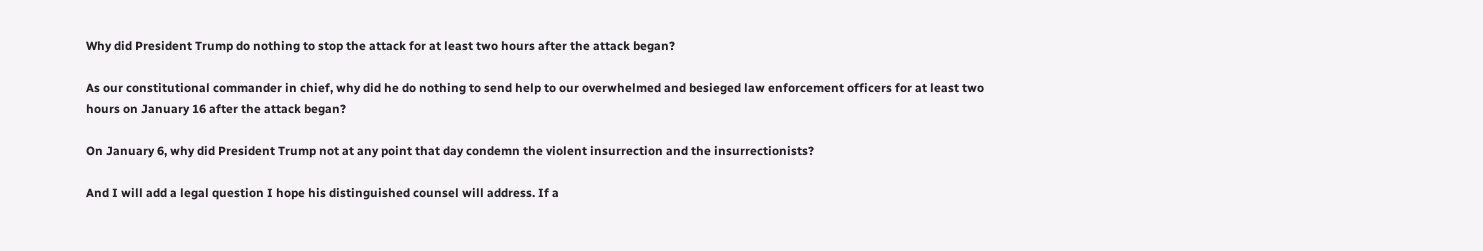Why did President Trump do nothing to stop the attack for at least two hours after the attack began?

As our constitutional commander in chief, why did he do nothing to send help to our overwhelmed and besieged law enforcement officers for at least two hours on January 16 after the attack began?

On January 6, why did President Trump not at any point that day condemn the violent insurrection and the insurrectionists?

And I will add a legal question I hope his distinguished counsel will address. If a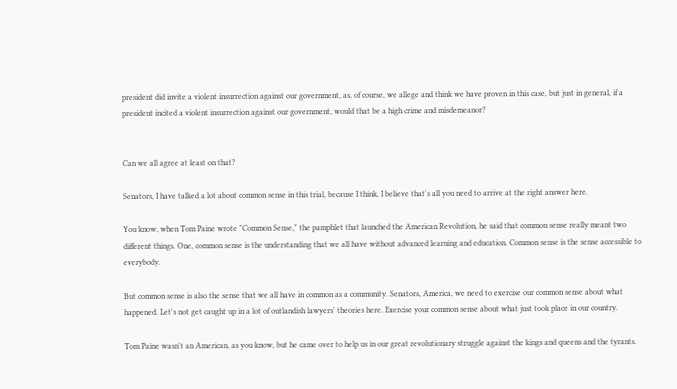president did invite a violent insurrection against our government, as, of course, we allege and think we have proven in this case, but just in general, if a president incited a violent insurrection against our government, would that be a high crime and misdemeanor?


Can we all agree at least on that?

Senators, I have talked a lot about common sense in this trial, because I think, I believe that's all you need to arrive at the right answer here.

You know, when Tom Paine wrote "Common Sense," the pamphlet that launched the American Revolution, he said that common sense really meant two different things. One, common sense is the understanding that we all have without advanced learning and education. Common sense is the sense accessible to everybody.

But common sense is also the sense that we all have in common as a community. Senators, America, we need to exercise our common sense about what happened. Let's not get caught up in a lot of outlandish lawyers' theories here. Exercise your common sense about what just took place in our country.

Tom Paine wasn't an American, as you know, but he came over to help us in our great revolutionary struggle against the kings and queens and the tyrants.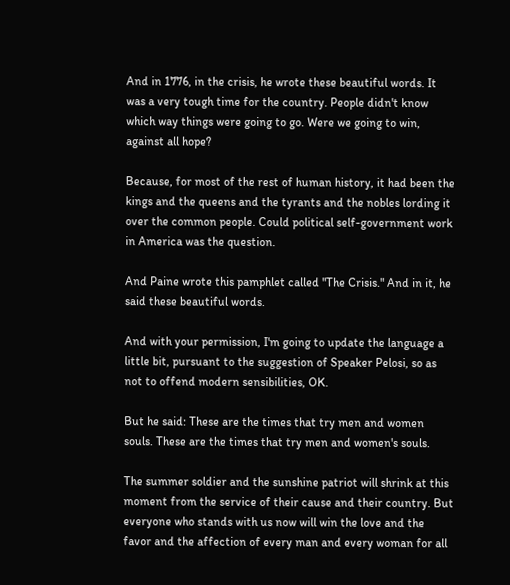And in 1776, in the crisis, he wrote these beautiful words. It was a very tough time for the country. People didn't know which way things were going to go. Were we going to win, against all hope?

Because, for most of the rest of human history, it had been the kings and the queens and the tyrants and the nobles lording it over the common people. Could political self-government work in America was the question.

And Paine wrote this pamphlet called "The Crisis." And in it, he said these beautiful words.

And with your permission, I'm going to update the language a little bit, pursuant to the suggestion of Speaker Pelosi, so as not to offend modern sensibilities, OK.

But he said: These are the times that try men and women souls. These are the times that try men and women's souls.

The summer soldier and the sunshine patriot will shrink at this moment from the service of their cause and their country. But everyone who stands with us now will win the love and the favor and the affection of every man and every woman for all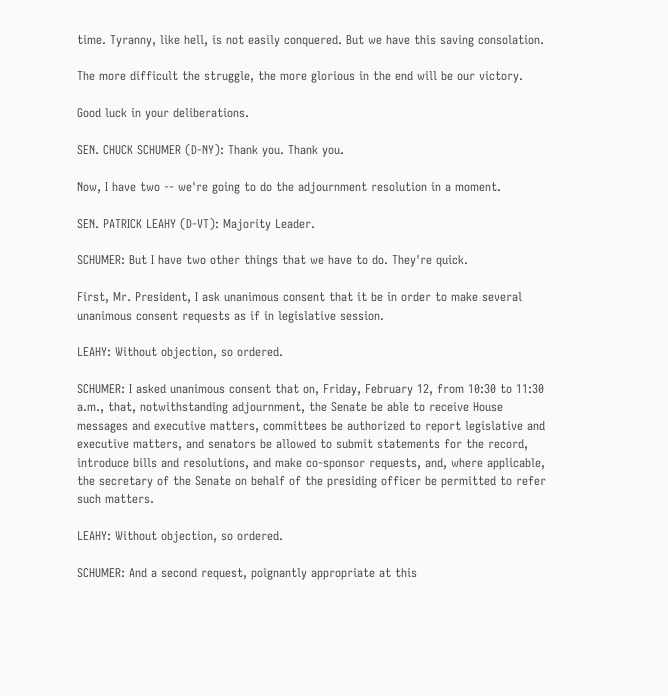time. Tyranny, like hell, is not easily conquered. But we have this saving consolation.

The more difficult the struggle, the more glorious in the end will be our victory.

Good luck in your deliberations.

SEN. CHUCK SCHUMER (D-NY): Thank you. Thank you.

Now, I have two -- we're going to do the adjournment resolution in a moment.

SEN. PATRICK LEAHY (D-VT): Majority Leader.

SCHUMER: But I have two other things that we have to do. They're quick.

First, Mr. President, I ask unanimous consent that it be in order to make several unanimous consent requests as if in legislative session.

LEAHY: Without objection, so ordered.

SCHUMER: I asked unanimous consent that on, Friday, February 12, from 10:30 to 11:30 a.m., that, notwithstanding adjournment, the Senate be able to receive House messages and executive matters, committees be authorized to report legislative and executive matters, and senators be allowed to submit statements for the record, introduce bills and resolutions, and make co-sponsor requests, and, where applicable, the secretary of the Senate on behalf of the presiding officer be permitted to refer such matters.

LEAHY: Without objection, so ordered.

SCHUMER: And a second request, poignantly appropriate at this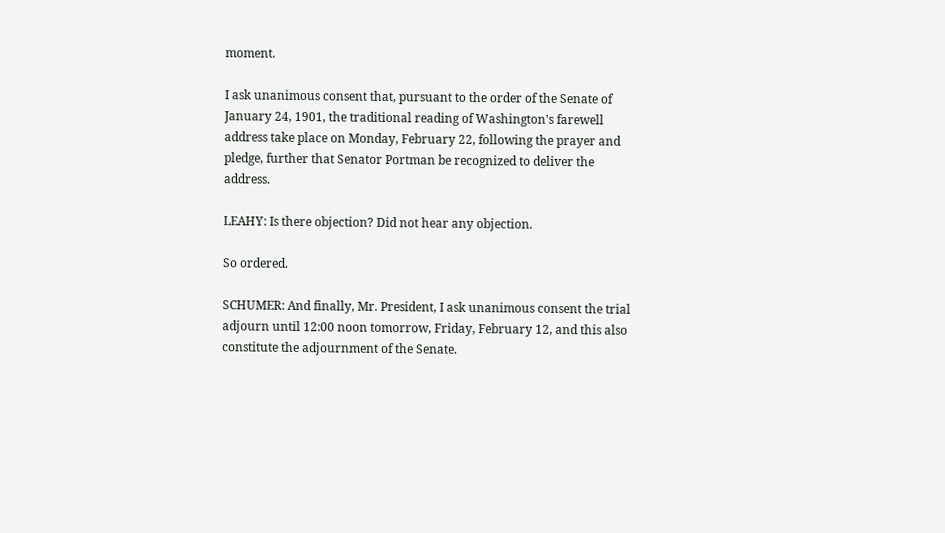moment.

I ask unanimous consent that, pursuant to the order of the Senate of January 24, 1901, the traditional reading of Washington's farewell address take place on Monday, February 22, following the prayer and pledge, further that Senator Portman be recognized to deliver the address.

LEAHY: Is there objection? Did not hear any objection.

So ordered.

SCHUMER: And finally, Mr. President, I ask unanimous consent the trial adjourn until 12:00 noon tomorrow, Friday, February 12, and this also constitute the adjournment of the Senate.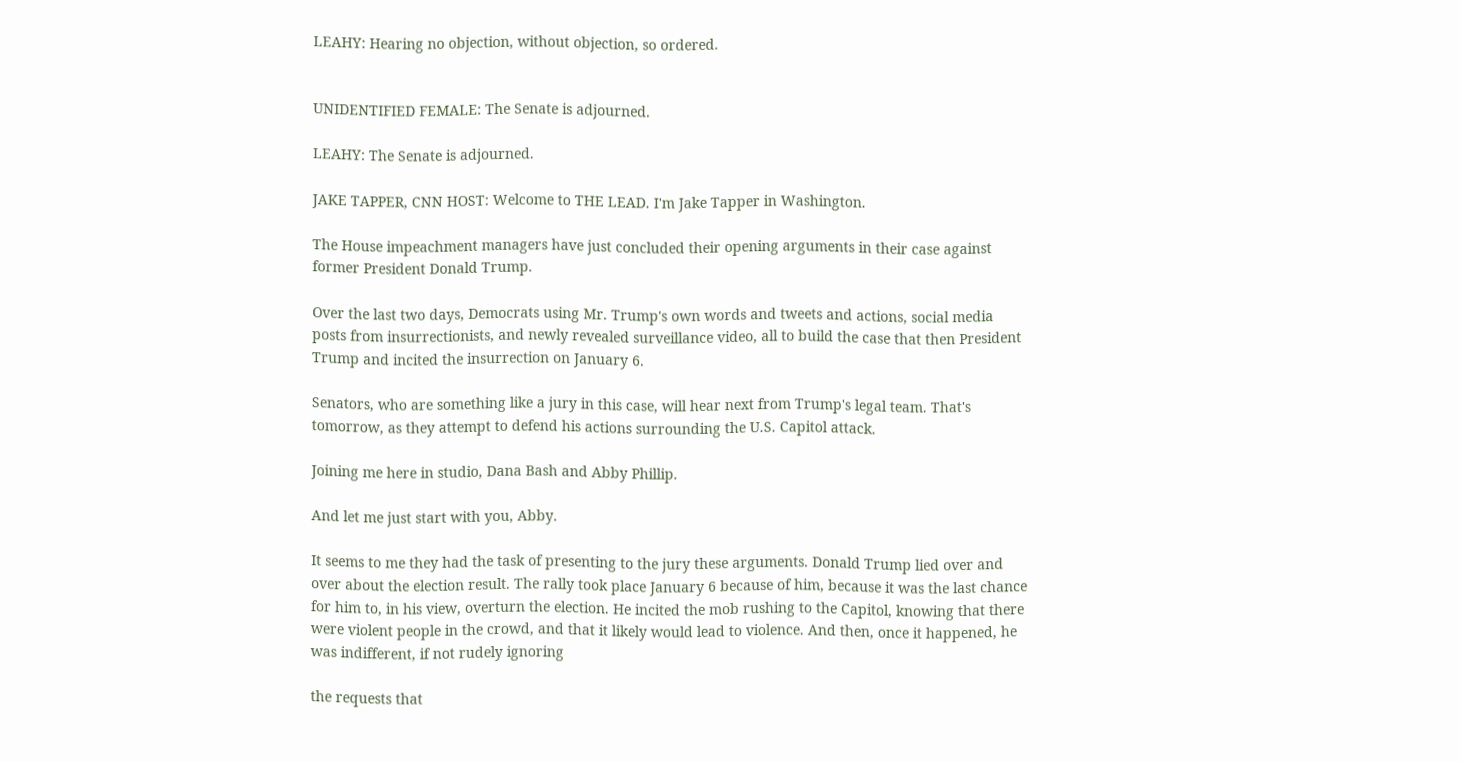LEAHY: Hearing no objection, without objection, so ordered.


UNIDENTIFIED FEMALE: The Senate is adjourned.

LEAHY: The Senate is adjourned.

JAKE TAPPER, CNN HOST: Welcome to THE LEAD. I'm Jake Tapper in Washington.

The House impeachment managers have just concluded their opening arguments in their case against former President Donald Trump.

Over the last two days, Democrats using Mr. Trump's own words and tweets and actions, social media posts from insurrectionists, and newly revealed surveillance video, all to build the case that then President Trump and incited the insurrection on January 6.

Senators, who are something like a jury in this case, will hear next from Trump's legal team. That's tomorrow, as they attempt to defend his actions surrounding the U.S. Capitol attack.

Joining me here in studio, Dana Bash and Abby Phillip.

And let me just start with you, Abby.

It seems to me they had the task of presenting to the jury these arguments. Donald Trump lied over and over about the election result. The rally took place January 6 because of him, because it was the last chance for him to, in his view, overturn the election. He incited the mob rushing to the Capitol, knowing that there were violent people in the crowd, and that it likely would lead to violence. And then, once it happened, he was indifferent, if not rudely ignoring

the requests that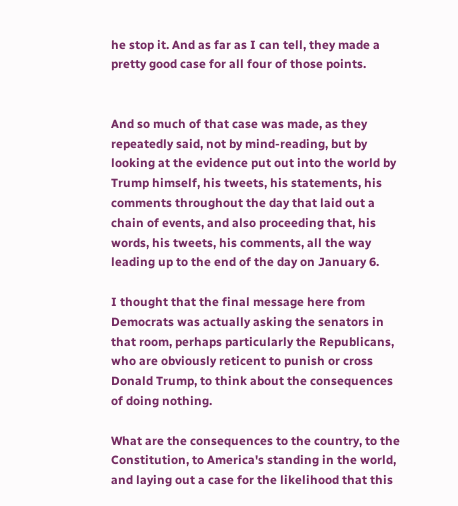he stop it. And as far as I can tell, they made a pretty good case for all four of those points.


And so much of that case was made, as they repeatedly said, not by mind-reading, but by looking at the evidence put out into the world by Trump himself, his tweets, his statements, his comments throughout the day that laid out a chain of events, and also proceeding that, his words, his tweets, his comments, all the way leading up to the end of the day on January 6.

I thought that the final message here from Democrats was actually asking the senators in that room, perhaps particularly the Republicans, who are obviously reticent to punish or cross Donald Trump, to think about the consequences of doing nothing.

What are the consequences to the country, to the Constitution, to America's standing in the world, and laying out a case for the likelihood that this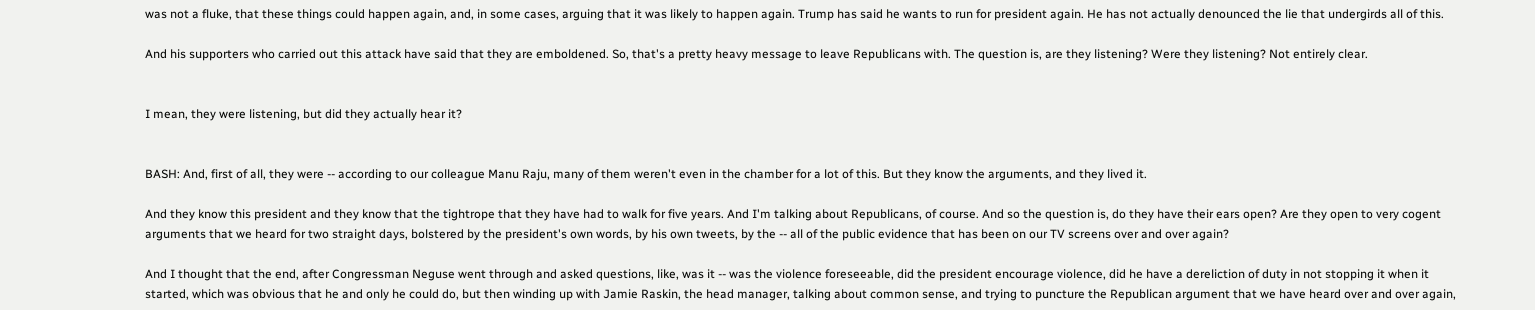was not a fluke, that these things could happen again, and, in some cases, arguing that it was likely to happen again. Trump has said he wants to run for president again. He has not actually denounced the lie that undergirds all of this.

And his supporters who carried out this attack have said that they are emboldened. So, that's a pretty heavy message to leave Republicans with. The question is, are they listening? Were they listening? Not entirely clear.


I mean, they were listening, but did they actually hear it?


BASH: And, first of all, they were -- according to our colleague Manu Raju, many of them weren't even in the chamber for a lot of this. But they know the arguments, and they lived it.

And they know this president and they know that the tightrope that they have had to walk for five years. And I'm talking about Republicans, of course. And so the question is, do they have their ears open? Are they open to very cogent arguments that we heard for two straight days, bolstered by the president's own words, by his own tweets, by the -- all of the public evidence that has been on our TV screens over and over again?

And I thought that the end, after Congressman Neguse went through and asked questions, like, was it -- was the violence foreseeable, did the president encourage violence, did he have a dereliction of duty in not stopping it when it started, which was obvious that he and only he could do, but then winding up with Jamie Raskin, the head manager, talking about common sense, and trying to puncture the Republican argument that we have heard over and over again,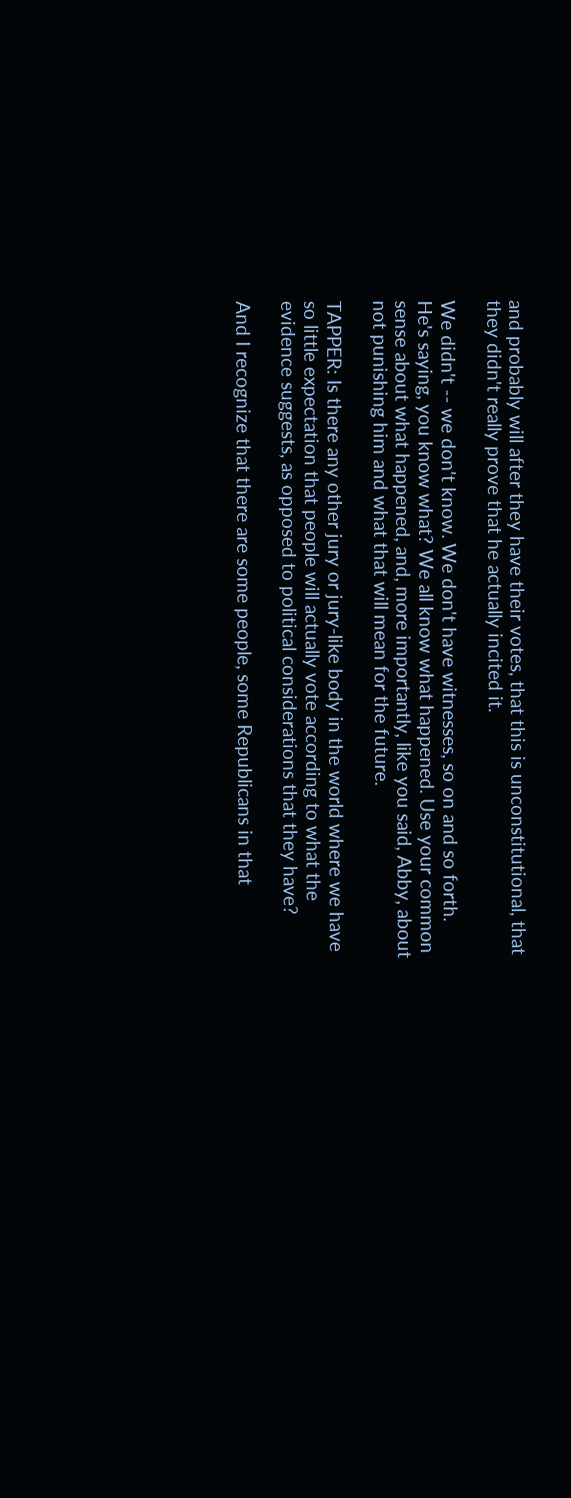and probably will after they have their votes, that this is unconstitutional, that they didn't really prove that he actually incited it.

We didn't -- we don't know. We don't have witnesses, so on and so forth. He's saying, you know what? We all know what happened. Use your common sense about what happened, and, more importantly, like you said, Abby, about not punishing him and what that will mean for the future.

TAPPER: Is there any other jury or jury-like body in the world where we have so little expectation that people will actually vote according to what the evidence suggests, as opposed to political considerations that they have?

And I recognize that there are some people, some Republicans in that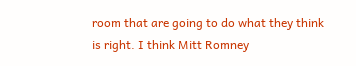room that are going to do what they think is right. I think Mitt Romney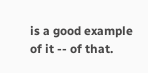is a good example of it -- of that.